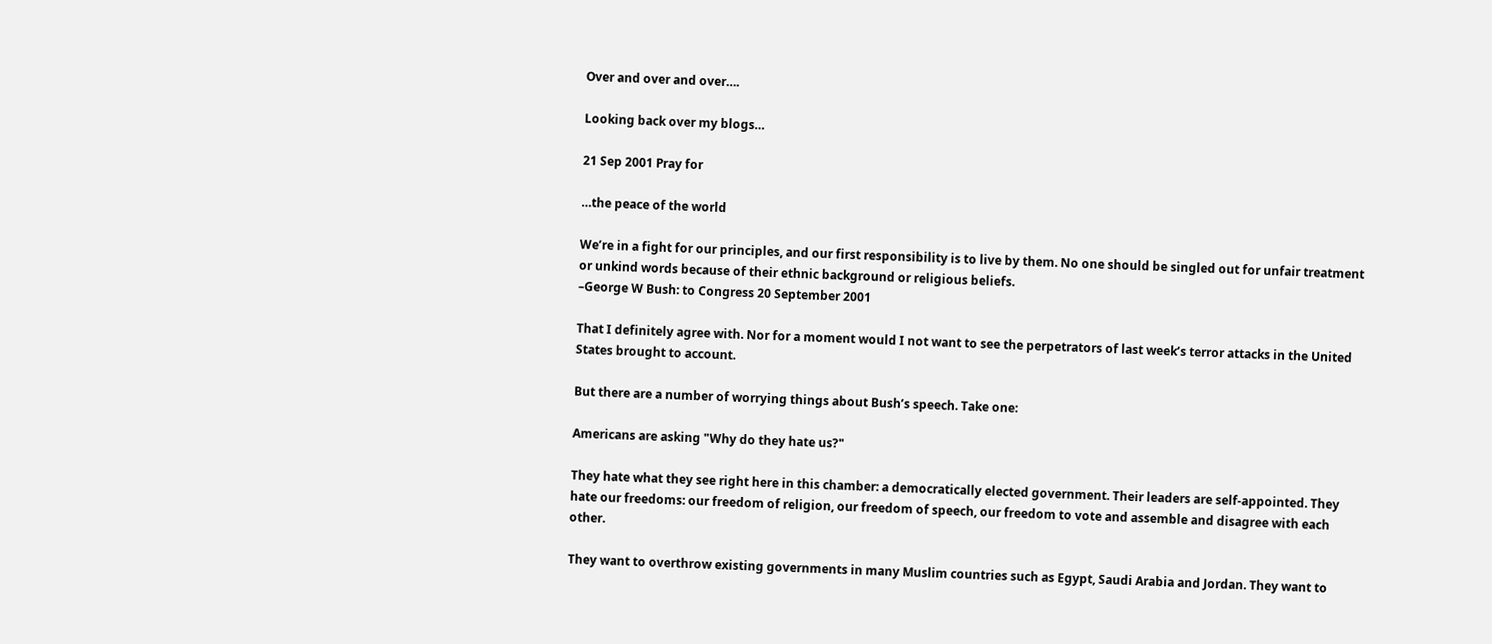Over and over and over….

Looking back over my blogs…

21 Sep 2001 Pray for

…the peace of the world

We’re in a fight for our principles, and our first responsibility is to live by them. No one should be singled out for unfair treatment or unkind words because of their ethnic background or religious beliefs.
–George W Bush: to Congress 20 September 2001

That I definitely agree with. Nor for a moment would I not want to see the perpetrators of last week’s terror attacks in the United States brought to account.

But there are a number of worrying things about Bush’s speech. Take one:

Americans are asking "Why do they hate us?"

They hate what they see right here in this chamber: a democratically elected government. Their leaders are self-appointed. They hate our freedoms: our freedom of religion, our freedom of speech, our freedom to vote and assemble and disagree with each other.

They want to overthrow existing governments in many Muslim countries such as Egypt, Saudi Arabia and Jordan. They want to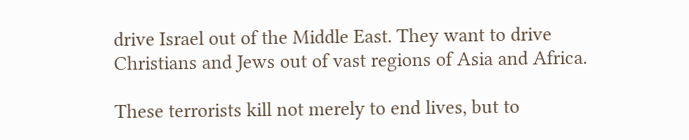drive Israel out of the Middle East. They want to drive Christians and Jews out of vast regions of Asia and Africa.

These terrorists kill not merely to end lives, but to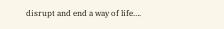disrupt and end a way of life….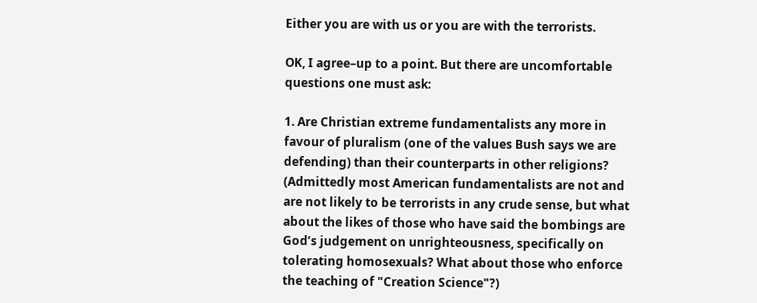Either you are with us or you are with the terrorists.

OK, I agree–up to a point. But there are uncomfortable questions one must ask:

1. Are Christian extreme fundamentalists any more in favour of pluralism (one of the values Bush says we are defending) than their counterparts in other religions? (Admittedly most American fundamentalists are not and are not likely to be terrorists in any crude sense, but what about the likes of those who have said the bombings are God’s judgement on unrighteousness, specifically on tolerating homosexuals? What about those who enforce the teaching of "Creation Science"?)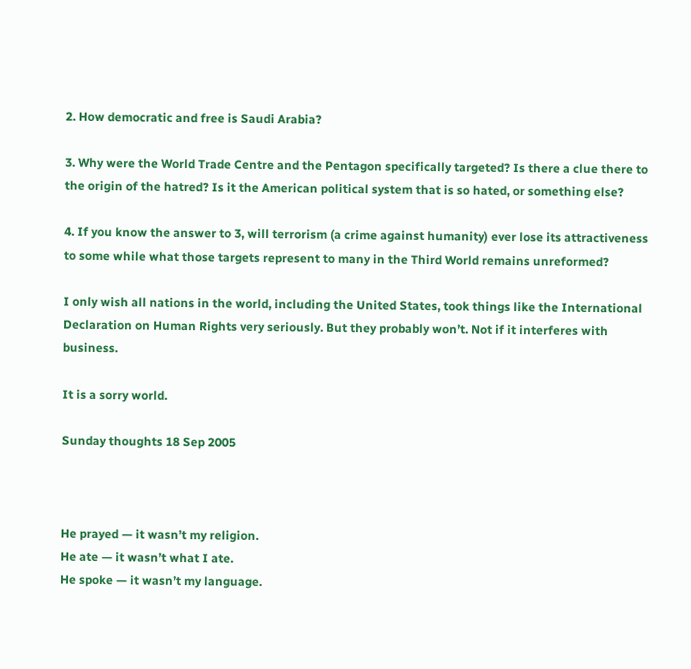2. How democratic and free is Saudi Arabia?

3. Why were the World Trade Centre and the Pentagon specifically targeted? Is there a clue there to the origin of the hatred? Is it the American political system that is so hated, or something else?

4. If you know the answer to 3, will terrorism (a crime against humanity) ever lose its attractiveness to some while what those targets represent to many in the Third World remains unreformed?

I only wish all nations in the world, including the United States, took things like the International Declaration on Human Rights very seriously. But they probably won’t. Not if it interferes with business.

It is a sorry world.

Sunday thoughts 18 Sep 2005



He prayed — it wasn’t my religion.
He ate — it wasn’t what I ate.
He spoke — it wasn’t my language.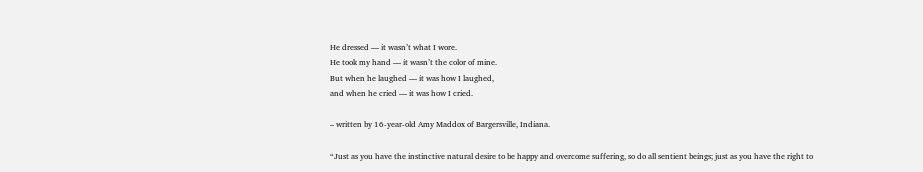He dressed — it wasn’t what I wore.
He took my hand — it wasn’t the color of mine.
But when he laughed — it was how I laughed,
and when he cried — it was how I cried.

– written by 16-year-old Amy Maddox of Bargersville, Indiana.

“Just as you have the instinctive natural desire to be happy and overcome suffering, so do all sentient beings; just as you have the right to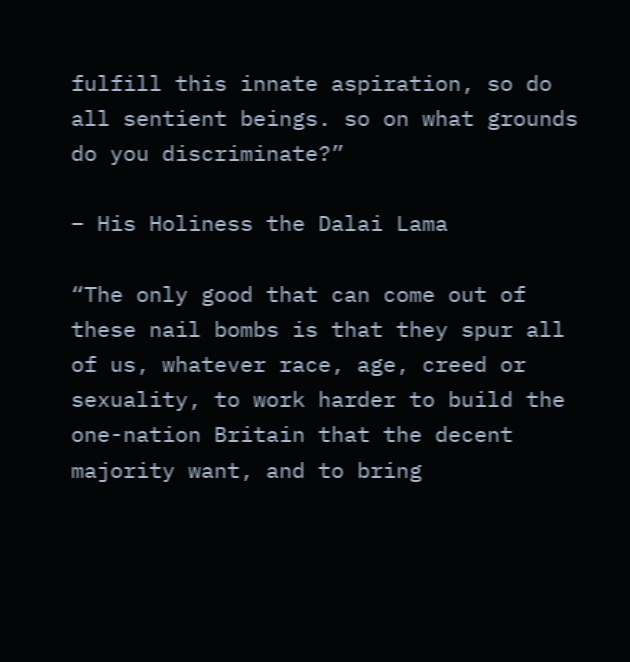fulfill this innate aspiration, so do all sentient beings. so on what grounds do you discriminate?”

– His Holiness the Dalai Lama

“The only good that can come out of these nail bombs is that they spur all of us, whatever race, age, creed or sexuality, to work harder to build the one-nation Britain that the decent majority want, and to bring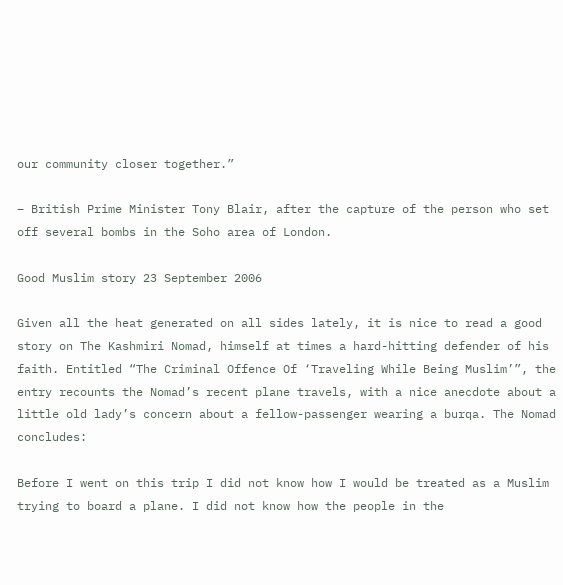our community closer together.”

– British Prime Minister Tony Blair, after the capture of the person who set off several bombs in the Soho area of London.

Good Muslim story 23 September 2006

Given all the heat generated on all sides lately, it is nice to read a good story on The Kashmiri Nomad, himself at times a hard-hitting defender of his faith. Entitled “The Criminal Offence Of ‘Traveling While Being Muslim’”, the entry recounts the Nomad’s recent plane travels, with a nice anecdote about a little old lady’s concern about a fellow-passenger wearing a burqa. The Nomad concludes:

Before I went on this trip I did not know how I would be treated as a Muslim trying to board a plane. I did not know how the people in the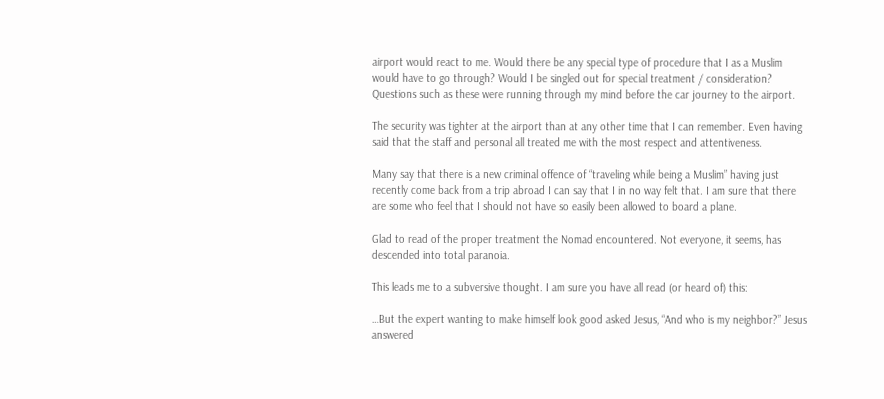airport would react to me. Would there be any special type of procedure that I as a Muslim would have to go through? Would I be singled out for special treatment / consideration? Questions such as these were running through my mind before the car journey to the airport.

The security was tighter at the airport than at any other time that I can remember. Even having said that the staff and personal all treated me with the most respect and attentiveness.

Many say that there is a new criminal offence of “traveling while being a Muslim” having just recently come back from a trip abroad I can say that I in no way felt that. I am sure that there are some who feel that I should not have so easily been allowed to board a plane.

Glad to read of the proper treatment the Nomad encountered. Not everyone, it seems, has descended into total paranoia.

This leads me to a subversive thought. I am sure you have all read (or heard of) this:

…But the expert wanting to make himself look good asked Jesus, “And who is my neighbor?” Jesus answered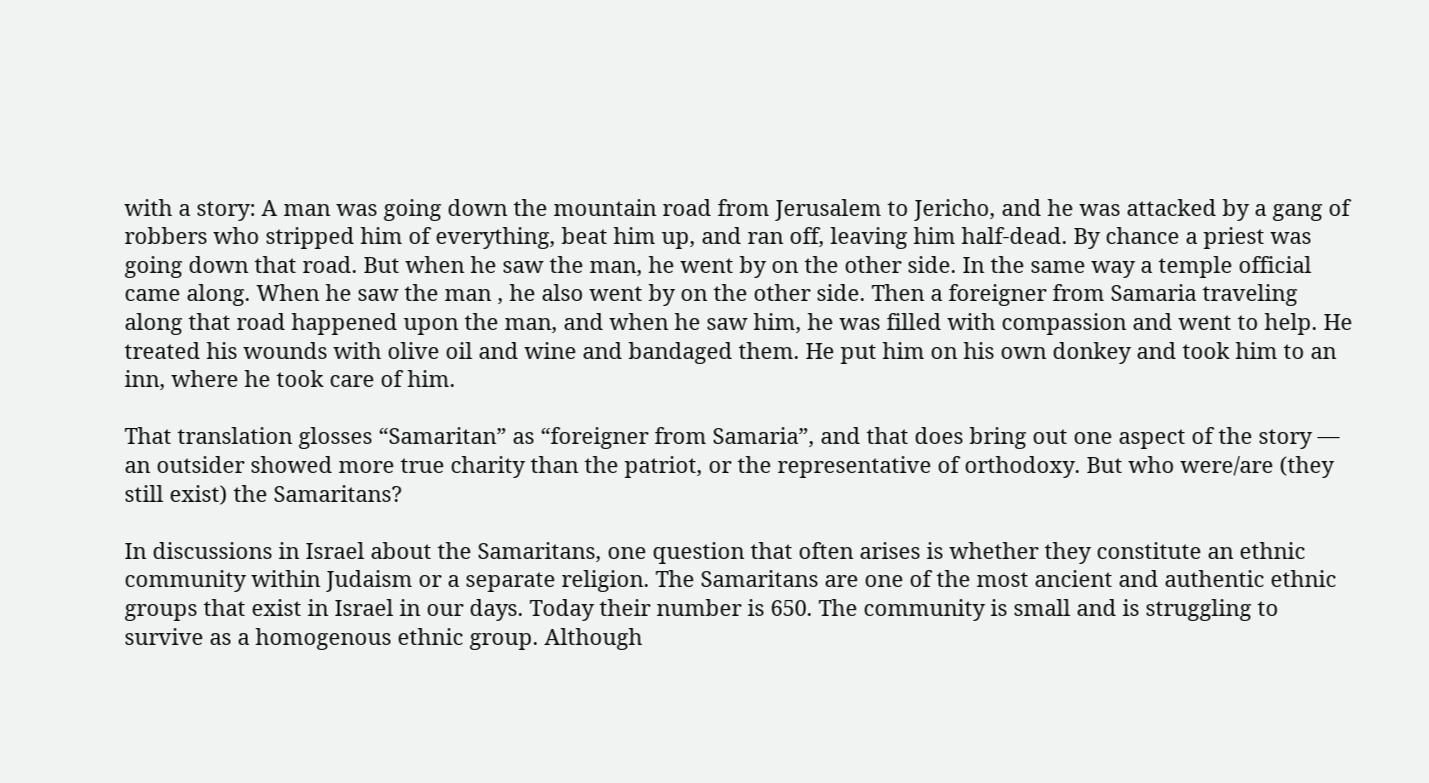with a story: A man was going down the mountain road from Jerusalem to Jericho, and he was attacked by a gang of robbers who stripped him of everything, beat him up, and ran off, leaving him half-dead. By chance a priest was going down that road. But when he saw the man, he went by on the other side. In the same way a temple official came along. When he saw the man , he also went by on the other side. Then a foreigner from Samaria traveling along that road happened upon the man, and when he saw him, he was filled with compassion and went to help. He treated his wounds with olive oil and wine and bandaged them. He put him on his own donkey and took him to an inn, where he took care of him.

That translation glosses “Samaritan” as “foreigner from Samaria”, and that does bring out one aspect of the story — an outsider showed more true charity than the patriot, or the representative of orthodoxy. But who were/are (they still exist) the Samaritans?

In discussions in Israel about the Samaritans, one question that often arises is whether they constitute an ethnic community within Judaism or a separate religion. The Samaritans are one of the most ancient and authentic ethnic groups that exist in Israel in our days. Today their number is 650. The community is small and is struggling to survive as a homogenous ethnic group. Although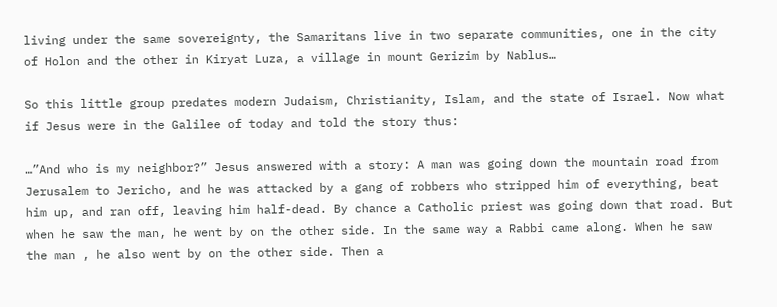living under the same sovereignty, the Samaritans live in two separate communities, one in the city of Holon and the other in Kiryat Luza, a village in mount Gerizim by Nablus…

So this little group predates modern Judaism, Christianity, Islam, and the state of Israel. Now what if Jesus were in the Galilee of today and told the story thus:

…”And who is my neighbor?” Jesus answered with a story: A man was going down the mountain road from Jerusalem to Jericho, and he was attacked by a gang of robbers who stripped him of everything, beat him up, and ran off, leaving him half-dead. By chance a Catholic priest was going down that road. But when he saw the man, he went by on the other side. In the same way a Rabbi came along. When he saw the man , he also went by on the other side. Then a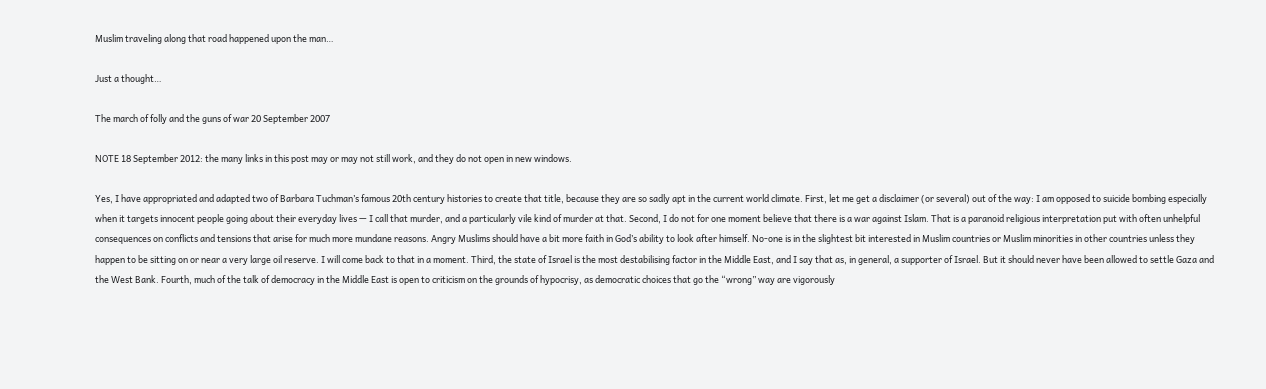Muslim traveling along that road happened upon the man…

Just a thought…

The march of folly and the guns of war 20 September 2007

NOTE 18 September 2012: the many links in this post may or may not still work, and they do not open in new windows.

Yes, I have appropriated and adapted two of Barbara Tuchman’s famous 20th century histories to create that title, because they are so sadly apt in the current world climate. First, let me get a disclaimer (or several) out of the way: I am opposed to suicide bombing especially when it targets innocent people going about their everyday lives — I call that murder, and a particularly vile kind of murder at that. Second, I do not for one moment believe that there is a war against Islam. That is a paranoid religious interpretation put with often unhelpful consequences on conflicts and tensions that arise for much more mundane reasons. Angry Muslims should have a bit more faith in God’s ability to look after himself. No-one is in the slightest bit interested in Muslim countries or Muslim minorities in other countries unless they happen to be sitting on or near a very large oil reserve. I will come back to that in a moment. Third, the state of Israel is the most destabilising factor in the Middle East, and I say that as, in general, a supporter of Israel. But it should never have been allowed to settle Gaza and the West Bank. Fourth, much of the talk of democracy in the Middle East is open to criticism on the grounds of hypocrisy, as democratic choices that go the “wrong” way are vigorously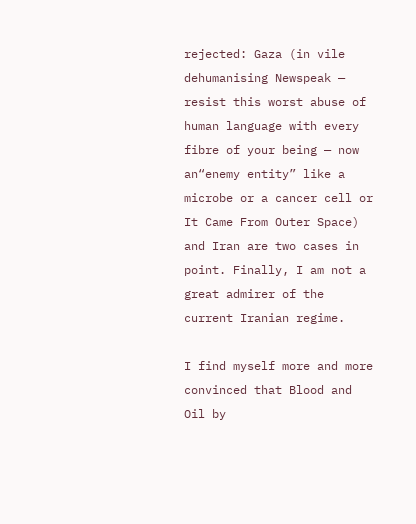rejected: Gaza (in vile dehumanising Newspeak — resist this worst abuse of human language with every fibre of your being — now an“enemy entity” like a microbe or a cancer cell or It Came From Outer Space) and Iran are two cases in point. Finally, I am not a great admirer of the current Iranian regime.

I find myself more and more convinced that Blood and Oil by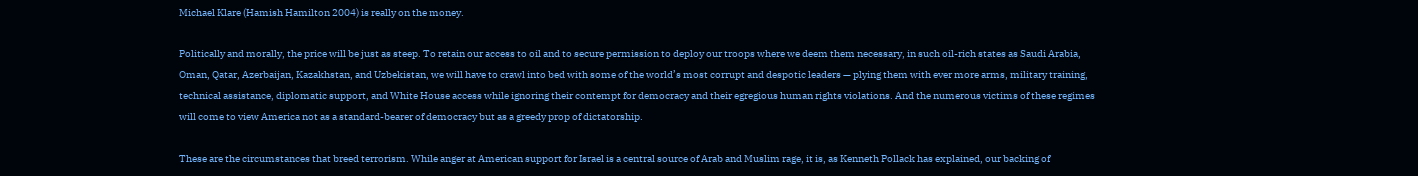Michael Klare (Hamish Hamilton 2004) is really on the money.

Politically and morally, the price will be just as steep. To retain our access to oil and to secure permission to deploy our troops where we deem them necessary, in such oil-rich states as Saudi Arabia, Oman, Qatar, Azerbaijan, Kazakhstan, and Uzbekistan, we will have to crawl into bed with some of the world’s most corrupt and despotic leaders — plying them with ever more arms, military training, technical assistance, diplomatic support, and White House access while ignoring their contempt for democracy and their egregious human rights violations. And the numerous victims of these regimes will come to view America not as a standard-bearer of democracy but as a greedy prop of dictatorship.

These are the circumstances that breed terrorism. While anger at American support for Israel is a central source of Arab and Muslim rage, it is, as Kenneth Pollack has explained, our backing of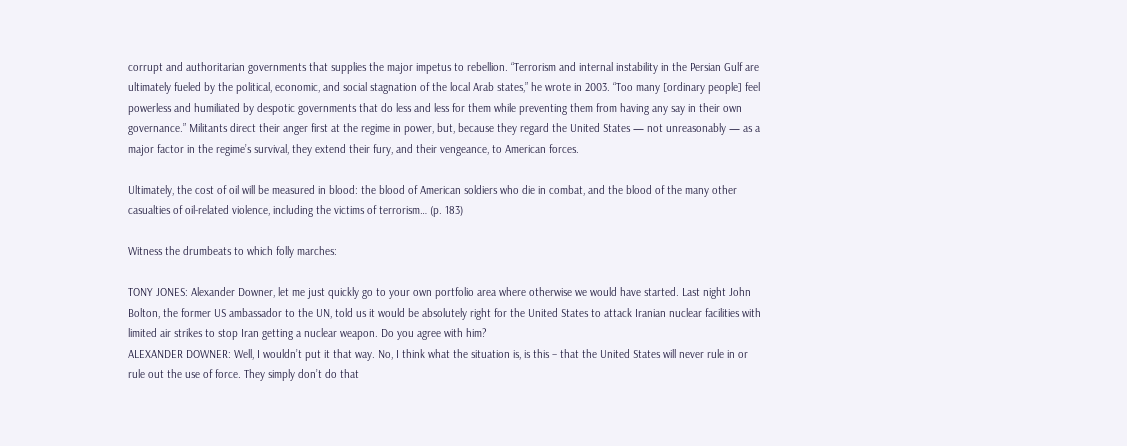corrupt and authoritarian governments that supplies the major impetus to rebellion. “Terrorism and internal instability in the Persian Gulf are ultimately fueled by the political, economic, and social stagnation of the local Arab states,” he wrote in 2003. “Too many [ordinary people] feel powerless and humiliated by despotic governments that do less and less for them while preventing them from having any say in their own governance.” Militants direct their anger first at the regime in power, but, because they regard the United States — not unreasonably — as a major factor in the regime’s survival, they extend their fury, and their vengeance, to American forces.

Ultimately, the cost of oil will be measured in blood: the blood of American soldiers who die in combat, and the blood of the many other casualties of oil-related violence, including the victims of terrorism… (p. 183)

Witness the drumbeats to which folly marches:

TONY JONES: Alexander Downer, let me just quickly go to your own portfolio area where otherwise we would have started. Last night John Bolton, the former US ambassador to the UN, told us it would be absolutely right for the United States to attack Iranian nuclear facilities with limited air strikes to stop Iran getting a nuclear weapon. Do you agree with him?
ALEXANDER DOWNER: Well, I wouldn’t put it that way. No, I think what the situation is, is this – that the United States will never rule in or rule out the use of force. They simply don’t do that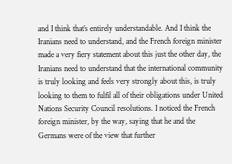and I think that’s entirely understandable. And I think the Iranians need to understand, and the French foreign minister made a very fiery statement about this just the other day, the Iranians need to understand that the international community is truly looking and feels very strongly about this, is truly looking to them to fulfil all of their obligations under United Nations Security Council resolutions. I noticed the French foreign minister, by the way, saying that he and the Germans were of the view that further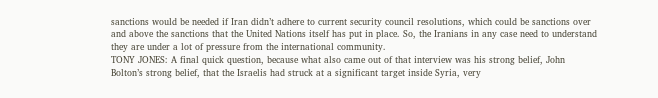sanctions would be needed if Iran didn’t adhere to current security council resolutions, which could be sanctions over and above the sanctions that the United Nations itself has put in place. So, the Iranians in any case need to understand they are under a lot of pressure from the international community.
TONY JONES: A final quick question, because what also came out of that interview was his strong belief, John Bolton’s strong belief, that the Israelis had struck at a significant target inside Syria, very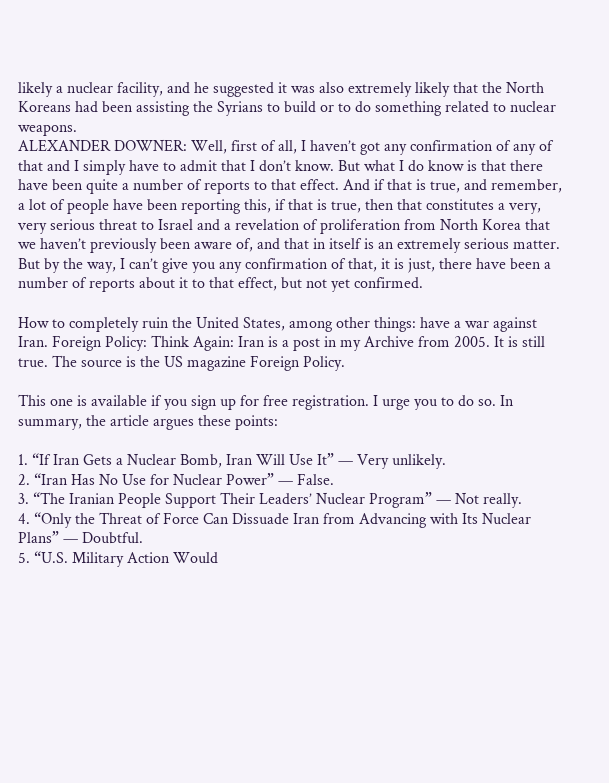likely a nuclear facility, and he suggested it was also extremely likely that the North Koreans had been assisting the Syrians to build or to do something related to nuclear weapons.
ALEXANDER DOWNER: Well, first of all, I haven’t got any confirmation of any of that and I simply have to admit that I don’t know. But what I do know is that there have been quite a number of reports to that effect. And if that is true, and remember, a lot of people have been reporting this, if that is true, then that constitutes a very, very serious threat to Israel and a revelation of proliferation from North Korea that we haven’t previously been aware of, and that in itself is an extremely serious matter. But by the way, I can’t give you any confirmation of that, it is just, there have been a number of reports about it to that effect, but not yet confirmed.

How to completely ruin the United States, among other things: have a war against Iran. Foreign Policy: Think Again: Iran is a post in my Archive from 2005. It is still true. The source is the US magazine Foreign Policy.

This one is available if you sign up for free registration. I urge you to do so. In summary, the article argues these points:

1. “If Iran Gets a Nuclear Bomb, Iran Will Use It” — Very unlikely.
2. “Iran Has No Use for Nuclear Power” — False.
3. “The Iranian People Support Their Leaders’ Nuclear Program” — Not really.
4. “Only the Threat of Force Can Dissuade Iran from Advancing with Its Nuclear Plans” — Doubtful.
5. “U.S. Military Action Would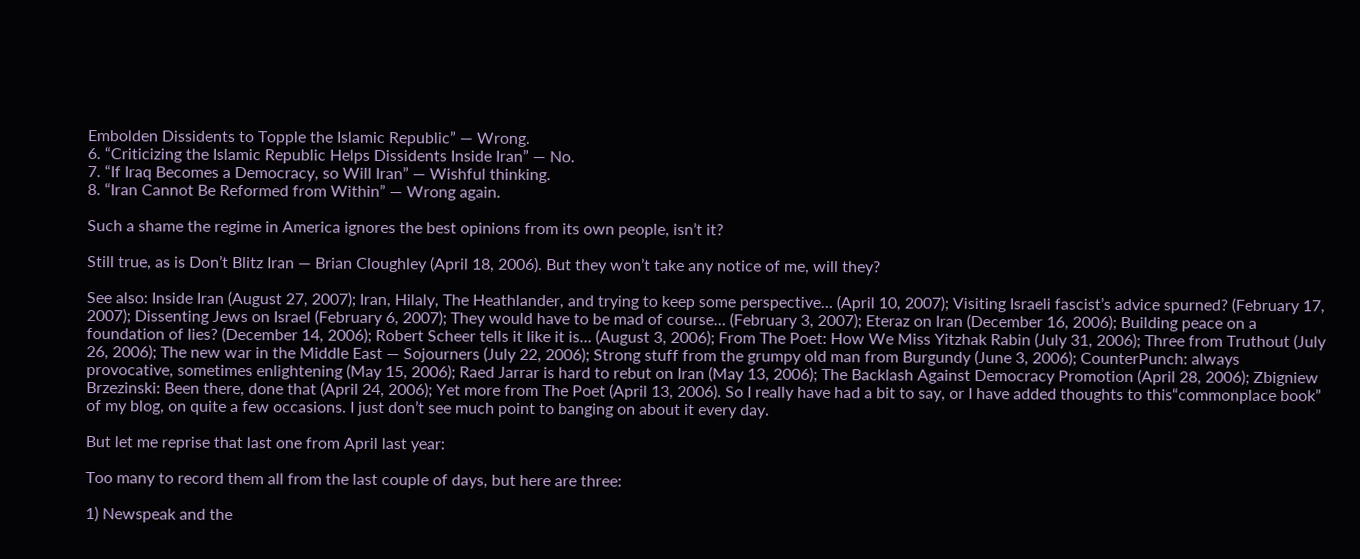Embolden Dissidents to Topple the Islamic Republic” — Wrong.
6. “Criticizing the Islamic Republic Helps Dissidents Inside Iran” — No.
7. “If Iraq Becomes a Democracy, so Will Iran” — Wishful thinking.
8. “Iran Cannot Be Reformed from Within” — Wrong again.

Such a shame the regime in America ignores the best opinions from its own people, isn’t it?

Still true, as is Don’t Blitz Iran — Brian Cloughley (April 18, 2006). But they won’t take any notice of me, will they?

See also: Inside Iran (August 27, 2007); Iran, Hilaly, The Heathlander, and trying to keep some perspective… (April 10, 2007); Visiting Israeli fascist’s advice spurned? (February 17, 2007); Dissenting Jews on Israel (February 6, 2007); They would have to be mad of course… (February 3, 2007); Eteraz on Iran (December 16, 2006); Building peace on a foundation of lies? (December 14, 2006); Robert Scheer tells it like it is… (August 3, 2006); From The Poet: How We Miss Yitzhak Rabin (July 31, 2006); Three from Truthout (July 26, 2006); The new war in the Middle East — Sojourners (July 22, 2006); Strong stuff from the grumpy old man from Burgundy (June 3, 2006); CounterPunch: always provocative, sometimes enlightening (May 15, 2006); Raed Jarrar is hard to rebut on Iran (May 13, 2006); The Backlash Against Democracy Promotion (April 28, 2006); Zbigniew Brzezinski: Been there, done that (April 24, 2006); Yet more from The Poet (April 13, 2006). So I really have had a bit to say, or I have added thoughts to this“commonplace book” of my blog, on quite a few occasions. I just don’t see much point to banging on about it every day.

But let me reprise that last one from April last year:

Too many to record them all from the last couple of days, but here are three:

1) Newspeak and the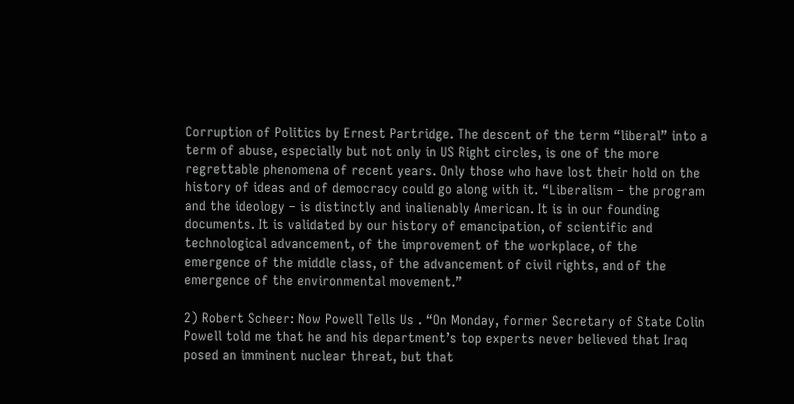Corruption of Politics by Ernest Partridge. The descent of the term “liberal” into a term of abuse, especially but not only in US Right circles, is one of the more regrettable phenomena of recent years. Only those who have lost their hold on the history of ideas and of democracy could go along with it. “Liberalism – the program and the ideology – is distinctly and inalienably American. It is in our founding documents. It is validated by our history of emancipation, of scientific and technological advancement, of the improvement of the workplace, of the emergence of the middle class, of the advancement of civil rights, and of the emergence of the environmental movement.”

2) Robert Scheer: Now Powell Tells Us . “On Monday, former Secretary of State Colin Powell told me that he and his department’s top experts never believed that Iraq posed an imminent nuclear threat, but that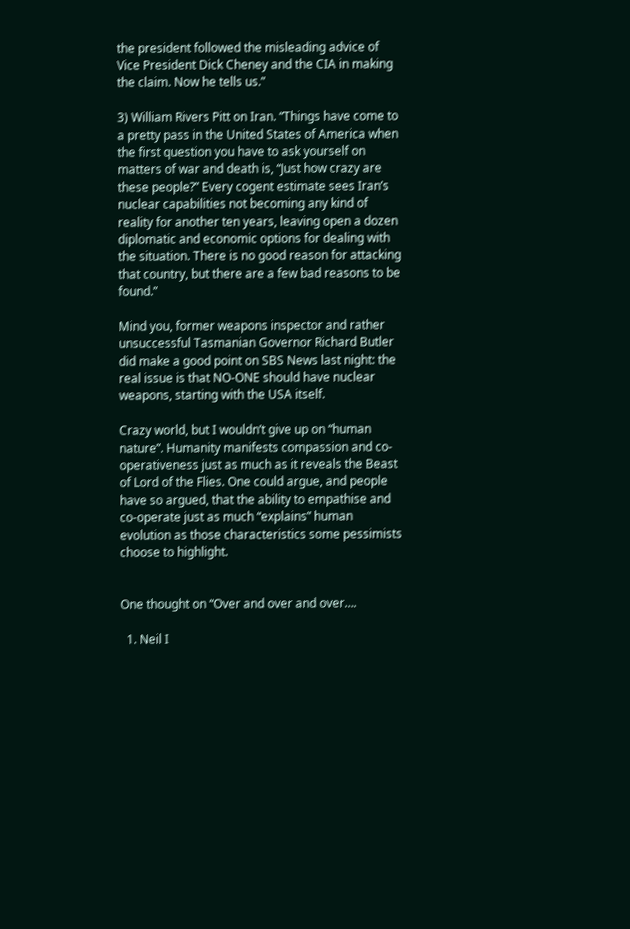the president followed the misleading advice of Vice President Dick Cheney and the CIA in making the claim. Now he tells us.”

3) William Rivers Pitt on Iran. “Things have come to a pretty pass in the United States of America when the first question you have to ask yourself on matters of war and death is, “Just how crazy are these people?” Every cogent estimate sees Iran’s nuclear capabilities not becoming any kind of reality for another ten years, leaving open a dozen diplomatic and economic options for dealing with the situation. There is no good reason for attacking that country, but there are a few bad reasons to be found.”

Mind you, former weapons inspector and rather unsuccessful Tasmanian Governor Richard Butler did make a good point on SBS News last night: the real issue is that NO-ONE should have nuclear weapons, starting with the USA itself.

Crazy world, but I wouldn’t give up on “human nature”. Humanity manifests compassion and co-operativeness just as much as it reveals the Beast of Lord of the Flies. One could argue, and people have so argued, that the ability to empathise and co-operate just as much “explains” human evolution as those characteristics some pessimists choose to highlight.


One thought on “Over and over and over….

  1. Neil I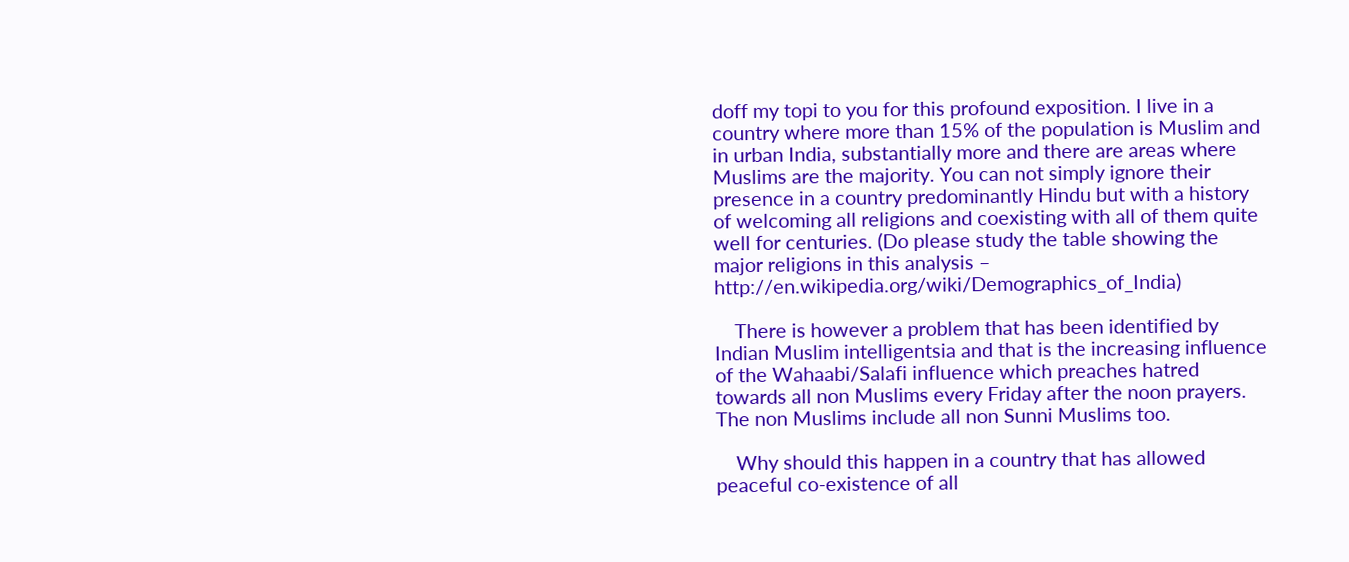doff my topi to you for this profound exposition. I live in a country where more than 15% of the population is Muslim and in urban India, substantially more and there are areas where Muslims are the majority. You can not simply ignore their presence in a country predominantly Hindu but with a history of welcoming all religions and coexisting with all of them quite well for centuries. (Do please study the table showing the major religions in this analysis – http://en.wikipedia.org/wiki/Demographics_of_India)

    There is however a problem that has been identified by Indian Muslim intelligentsia and that is the increasing influence of the Wahaabi/Salafi influence which preaches hatred towards all non Muslims every Friday after the noon prayers. The non Muslims include all non Sunni Muslims too.

    Why should this happen in a country that has allowed peaceful co-existence of all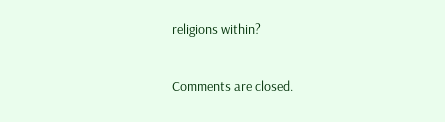religions within?

Comments are closed.